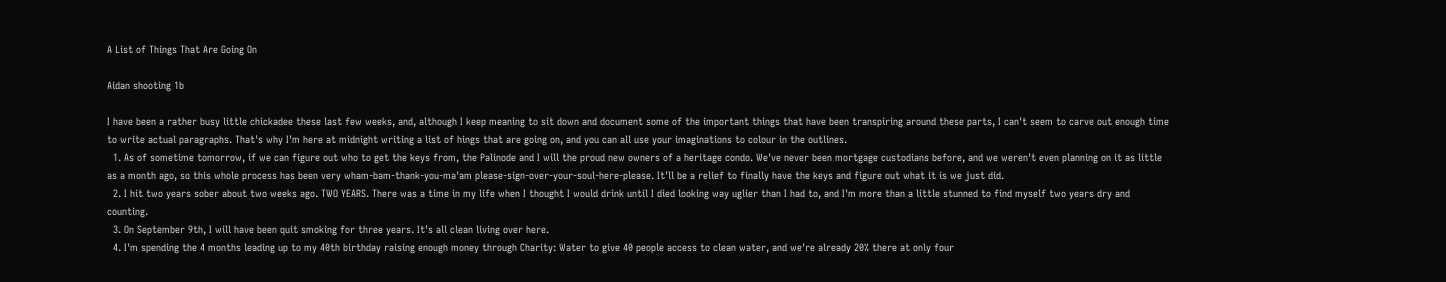A List of Things That Are Going On

Aidan shooting 1b

I have been a rather busy little chickadee these last few weeks, and, although I keep meaning to sit down and document some of the important things that have been transpiring around these parts, I can't seem to carve out enough time to write actual paragraphs. That's why I'm here at midnight writing a list of hings that are going on, and you can all use your imaginations to colour in the outlines.
  1. As of sometime tomorrow, if we can figure out who to get the keys from, the Palinode and I will the proud new owners of a heritage condo. We've never been mortgage custodians before, and we weren't even planning on it as little as a month ago, so this whole process has been very wham-bam-thank-you-ma'am please-sign-over-your-soul-here-please. It'll be a relief to finally have the keys and figure out what it is we just did.
  2. I hit two years sober about two weeks ago. TWO YEARS. There was a time in my life when I thought I would drink until I died looking way uglier than I had to, and I'm more than a little stunned to find myself two years dry and counting.
  3. On September 9th, I will have been quit smoking for three years. It's all clean living over here.
  4. I'm spending the 4 months leading up to my 40th birthday raising enough money through Charity: Water to give 40 people access to clean water, and we're already 20% there at only four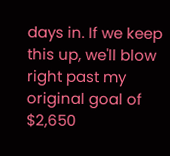days in. If we keep this up, we'll blow right past my original goal of $2,650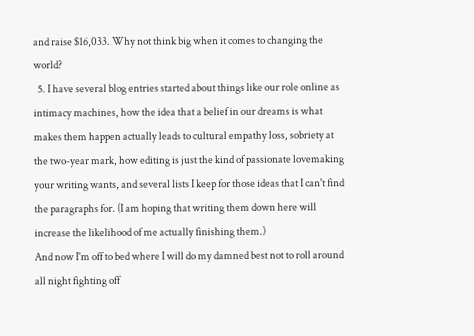and raise $16,033. Why not think big when it comes to changing the world?
  5. I have several blog entries started about things like our role online as intimacy machines, how the idea that a belief in our dreams is what makes them happen actually leads to cultural empathy loss, sobriety at the two-year mark, how editing is just the kind of passionate lovemaking your writing wants, and several lists I keep for those ideas that I can't find the paragraphs for. (I am hoping that writing them down here will increase the likelihood of me actually finishing them.)
And now I'm off to bed where I will do my damned best not to roll around all night fighting off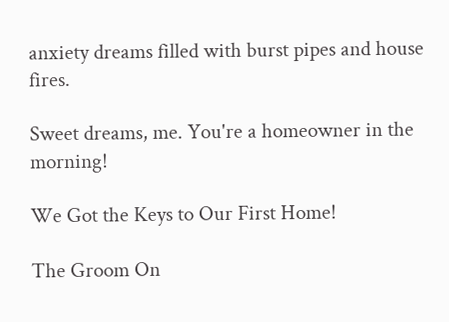anxiety dreams filled with burst pipes and house fires.

Sweet dreams, me. You're a homeowner in the morning!

We Got the Keys to Our First Home!

The Groom On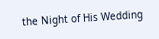the Night of His Wedding